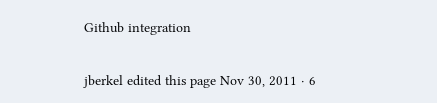Github integration

jberkel edited this page Nov 30, 2011 · 6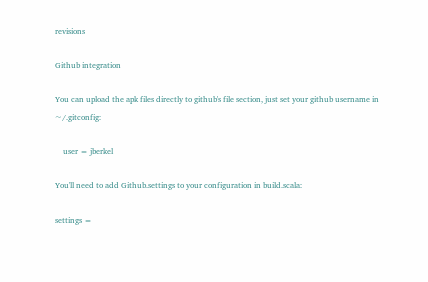revisions

Github integration

You can upload the apk files directly to github's file section, just set your github username in ~/.gitconfig:

    user = jberkel

You'll need to add Github.settings to your configuration in build.scala:

settings =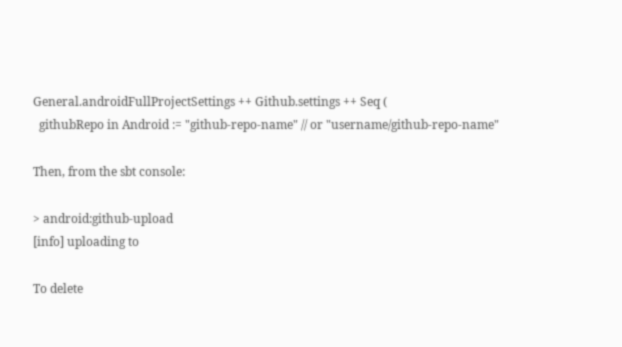General.androidFullProjectSettings ++ Github.settings ++ Seq (
  githubRepo in Android := "github-repo-name" // or "username/github-repo-name"

Then, from the sbt console:

> android:github-upload
[info] uploading to

To delete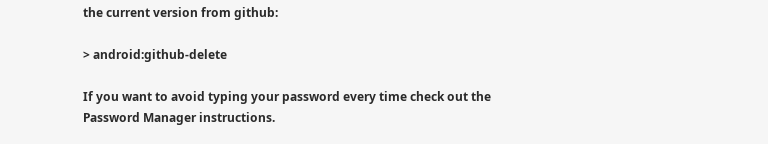the current version from github:

> android:github-delete

If you want to avoid typing your password every time check out the Password Manager instructions.